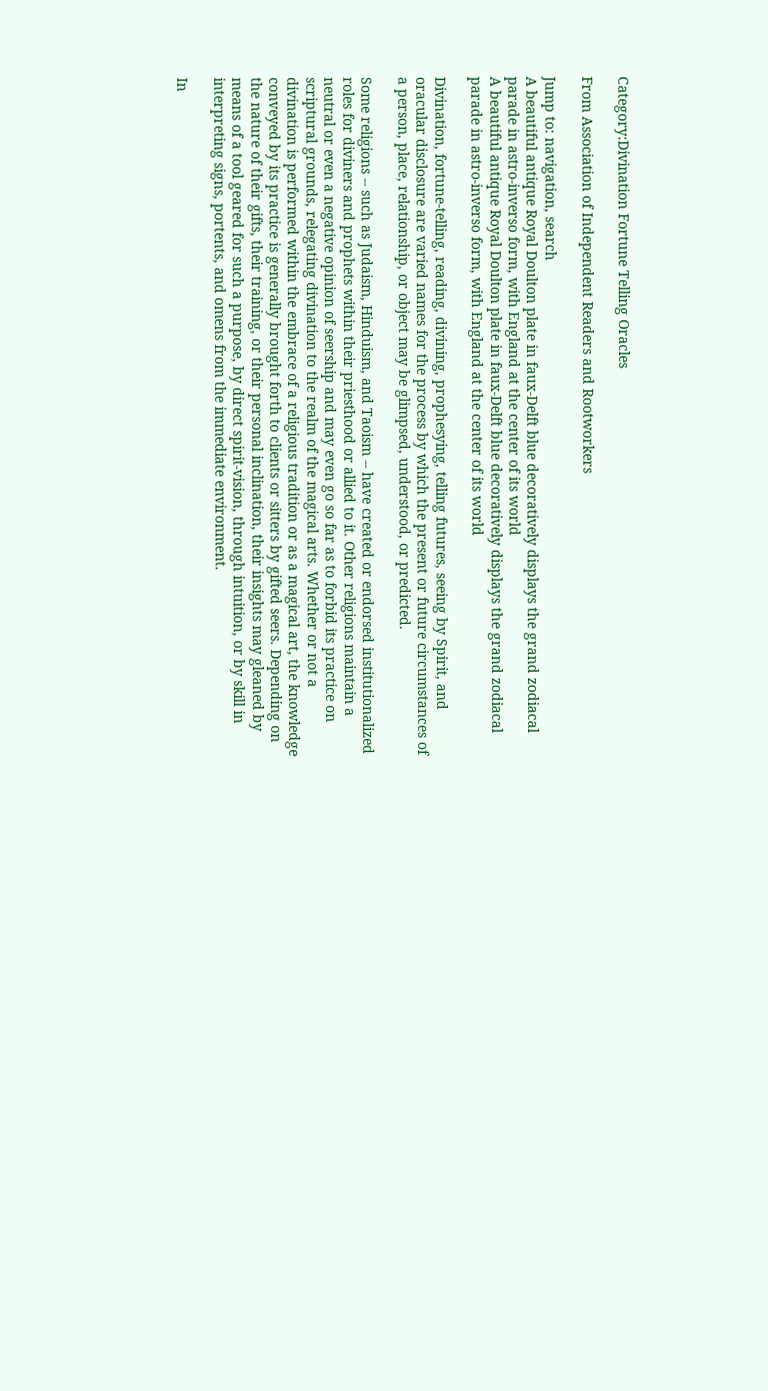Category:Divination Fortune Telling Oracles

From Association of Independent Readers and Rootworkers

Jump to: navigation, search
A beautiful antique Royal Doulton plate in faux-Delft blue decoratively displays the grand zodiacal parade in astro-inverso form, with England at the center of its world
A beautiful antique Royal Doulton plate in faux-Delft blue decoratively displays the grand zodiacal parade in astro-inverso form, with England at the center of its world

Divination, fortune-telling, reading, divining, prophesying, telling futures, seeing by Spirit, and oracular disclosure are varied names for the process by which the present or future circumstances of a person, place, relationship, or object may be glimpsed, understood, or predicted.

Some religions -- such as Judaism, Hinduism, and Taoism -- have created or endorsed institutionalized roles for diviners and prophets within their priesthood or allied to it. Other religions maintain a neutral or even a negative opinion of seership and may even go so far as to forbid its practice on scriptural grounds, relegating divination to the realm of the magical arts. Whether or not a divination is performed within the embrace of a religious tradition or as a magical art, the knowledge conveyed by its practice is generally brought forth to clients or sitters by gifted seers. Depending on the nature of their gifts, their training, or their personal inclination, their insights may gleaned by means of a tool geared for such a purpose, by direct spirit-vision, through intuition, or by skill in interpreting signs, portents, and omens from the immediate environment.

In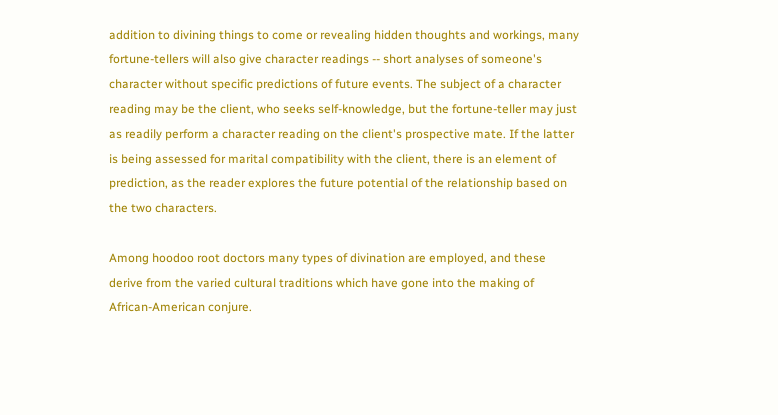addition to divining things to come or revealing hidden thoughts and workings, many fortune-tellers will also give character readings -- short analyses of someone's character without specific predictions of future events. The subject of a character reading may be the client, who seeks self-knowledge, but the fortune-teller may just as readily perform a character reading on the client's prospective mate. If the latter is being assessed for marital compatibility with the client, there is an element of prediction, as the reader explores the future potential of the relationship based on the two characters.

Among hoodoo root doctors many types of divination are employed, and these derive from the varied cultural traditions which have gone into the making of African-American conjure.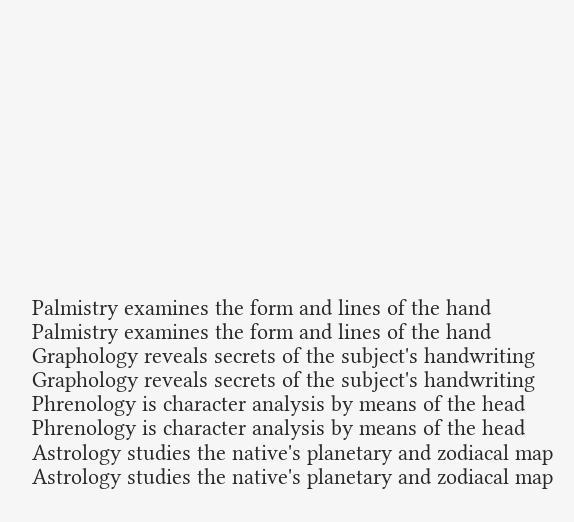Palmistry examines the form and lines of the hand
Palmistry examines the form and lines of the hand
Graphology reveals secrets of the subject's handwriting
Graphology reveals secrets of the subject's handwriting
Phrenology is character analysis by means of the head
Phrenology is character analysis by means of the head
Astrology studies the native's planetary and zodiacal map
Astrology studies the native's planetary and zodiacal map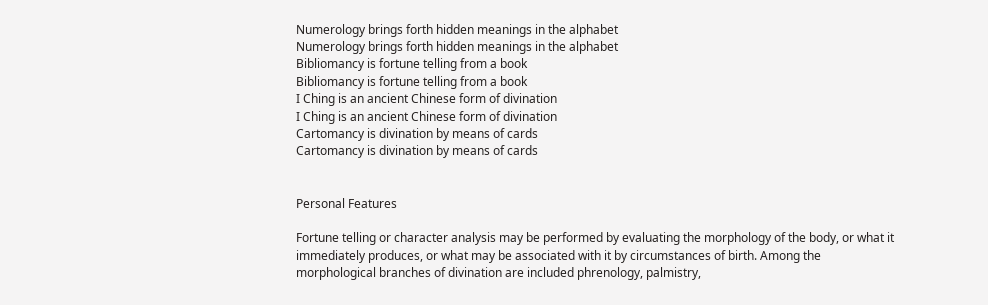Numerology brings forth hidden meanings in the alphabet
Numerology brings forth hidden meanings in the alphabet
Bibliomancy is fortune telling from a book
Bibliomancy is fortune telling from a book
I Ching is an ancient Chinese form of divination
I Ching is an ancient Chinese form of divination
Cartomancy is divination by means of cards
Cartomancy is divination by means of cards


Personal Features

Fortune telling or character analysis may be performed by evaluating the morphology of the body, or what it immediately produces, or what may be associated with it by circumstances of birth. Among the morphological branches of divination are included phrenology, palmistry,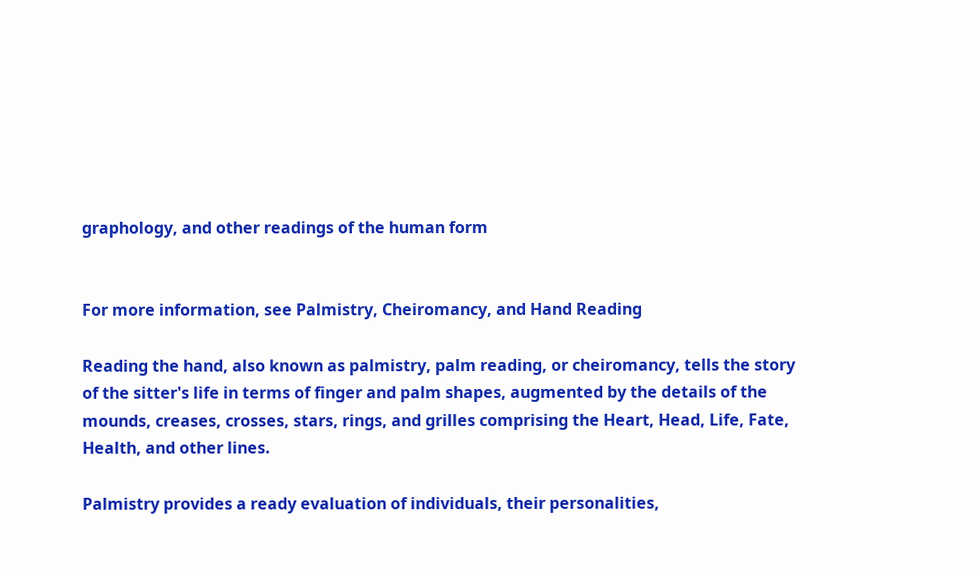graphology, and other readings of the human form


For more information, see Palmistry, Cheiromancy, and Hand Reading

Reading the hand, also known as palmistry, palm reading, or cheiromancy, tells the story of the sitter's life in terms of finger and palm shapes, augmented by the details of the mounds, creases, crosses, stars, rings, and grilles comprising the Heart, Head, Life, Fate, Health, and other lines.

Palmistry provides a ready evaluation of individuals, their personalities,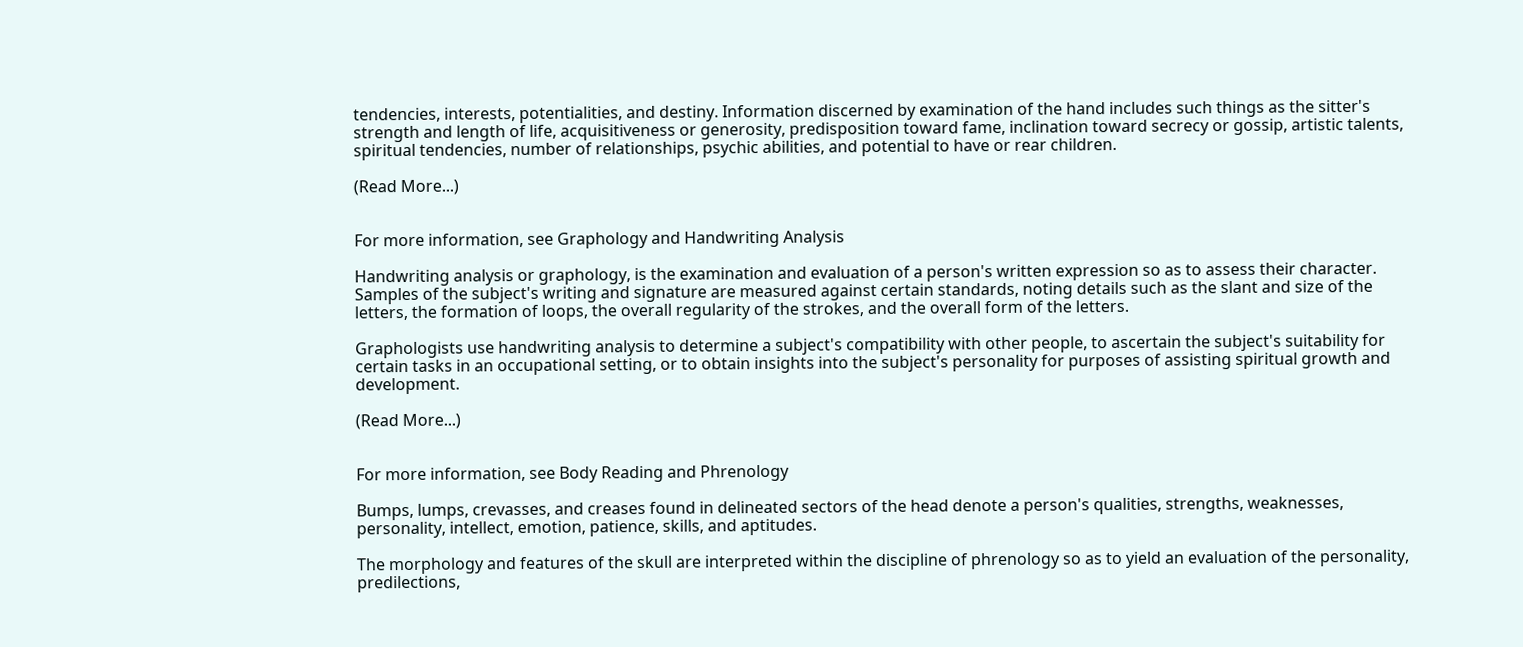tendencies, interests, potentialities, and destiny. Information discerned by examination of the hand includes such things as the sitter's strength and length of life, acquisitiveness or generosity, predisposition toward fame, inclination toward secrecy or gossip, artistic talents, spiritual tendencies, number of relationships, psychic abilities, and potential to have or rear children.

(Read More...)


For more information, see Graphology and Handwriting Analysis

Handwriting analysis or graphology, is the examination and evaluation of a person's written expression so as to assess their character. Samples of the subject's writing and signature are measured against certain standards, noting details such as the slant and size of the letters, the formation of loops, the overall regularity of the strokes, and the overall form of the letters.

Graphologists use handwriting analysis to determine a subject's compatibility with other people, to ascertain the subject's suitability for certain tasks in an occupational setting, or to obtain insights into the subject's personality for purposes of assisting spiritual growth and development.

(Read More...)


For more information, see Body Reading and Phrenology

Bumps, lumps, crevasses, and creases found in delineated sectors of the head denote a person's qualities, strengths, weaknesses, personality, intellect, emotion, patience, skills, and aptitudes.

The morphology and features of the skull are interpreted within the discipline of phrenology so as to yield an evaluation of the personality, predilections,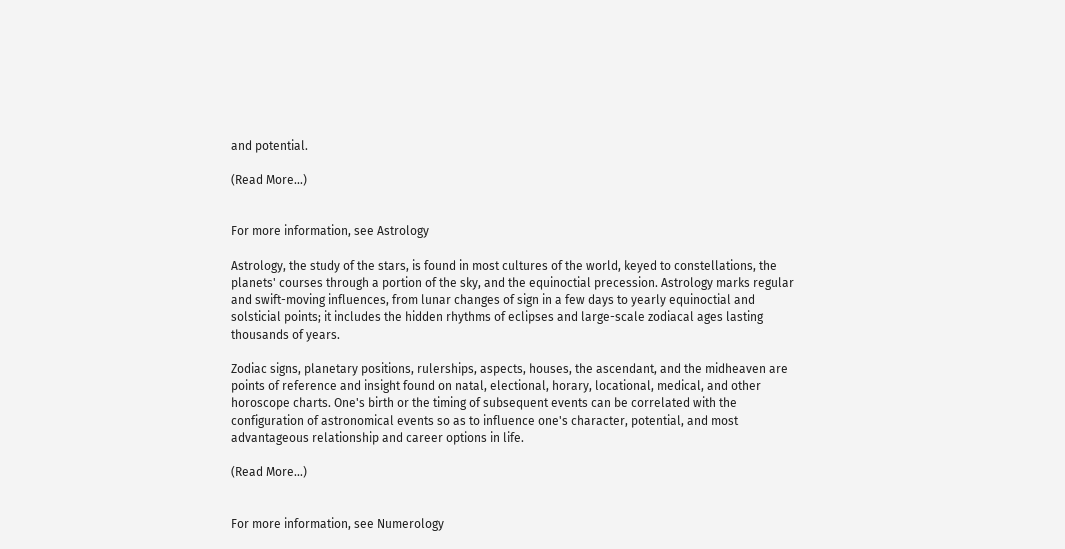and potential.

(Read More...)


For more information, see Astrology

Astrology, the study of the stars, is found in most cultures of the world, keyed to constellations, the planets' courses through a portion of the sky, and the equinoctial precession. Astrology marks regular and swift-moving influences, from lunar changes of sign in a few days to yearly equinoctial and solsticial points; it includes the hidden rhythms of eclipses and large-scale zodiacal ages lasting thousands of years.

Zodiac signs, planetary positions, rulerships, aspects, houses, the ascendant, and the midheaven are points of reference and insight found on natal, electional, horary, locational, medical, and other horoscope charts. One's birth or the timing of subsequent events can be correlated with the configuration of astronomical events so as to influence one's character, potential, and most advantageous relationship and career options in life.

(Read More...)


For more information, see Numerology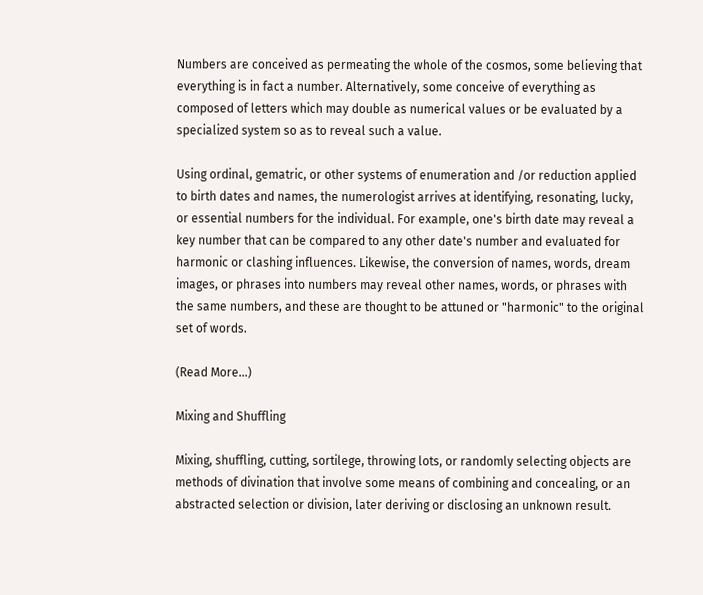Numbers are conceived as permeating the whole of the cosmos, some believing that everything is in fact a number. Alternatively, some conceive of everything as composed of letters which may double as numerical values or be evaluated by a specialized system so as to reveal such a value.

Using ordinal, gematric, or other systems of enumeration and /or reduction applied to birth dates and names, the numerologist arrives at identifying, resonating, lucky, or essential numbers for the individual. For example, one's birth date may reveal a key number that can be compared to any other date's number and evaluated for harmonic or clashing influences. Likewise, the conversion of names, words, dream images, or phrases into numbers may reveal other names, words, or phrases with the same numbers, and these are thought to be attuned or "harmonic" to the original set of words.

(Read More...)

Mixing and Shuffling

Mixing, shuffling, cutting, sortilege, throwing lots, or randomly selecting objects are methods of divination that involve some means of combining and concealing, or an abstracted selection or division, later deriving or disclosing an unknown result.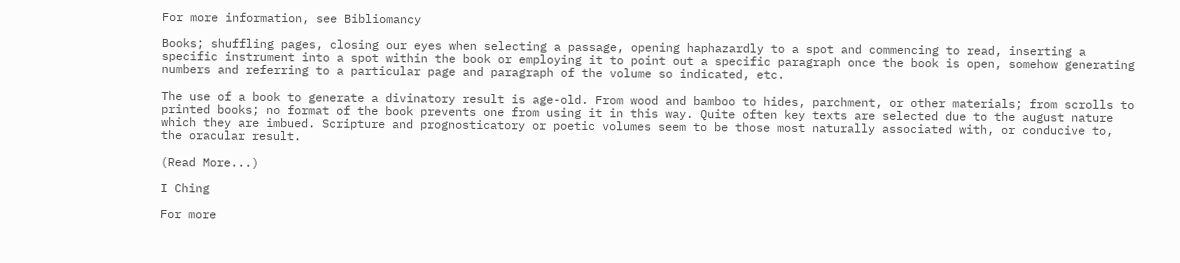For more information, see Bibliomancy

Books; shuffling pages, closing our eyes when selecting a passage, opening haphazardly to a spot and commencing to read, inserting a specific instrument into a spot within the book or employing it to point out a specific paragraph once the book is open, somehow generating numbers and referring to a particular page and paragraph of the volume so indicated, etc.

The use of a book to generate a divinatory result is age-old. From wood and bamboo to hides, parchment, or other materials; from scrolls to printed books; no format of the book prevents one from using it in this way. Quite often key texts are selected due to the august nature which they are imbued. Scripture and prognosticatory or poetic volumes seem to be those most naturally associated with, or conducive to, the oracular result.

(Read More...)

I Ching

For more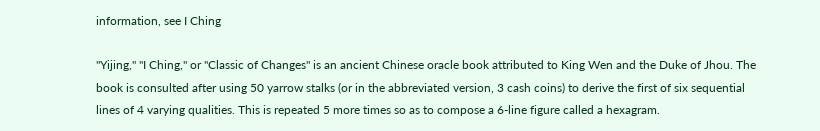information, see I Ching

"Yijing," "I Ching," or "Classic of Changes" is an ancient Chinese oracle book attributed to King Wen and the Duke of Jhou. The book is consulted after using 50 yarrow stalks (or in the abbreviated version, 3 cash coins) to derive the first of six sequential lines of 4 varying qualities. This is repeated 5 more times so as to compose a 6-line figure called a hexagram.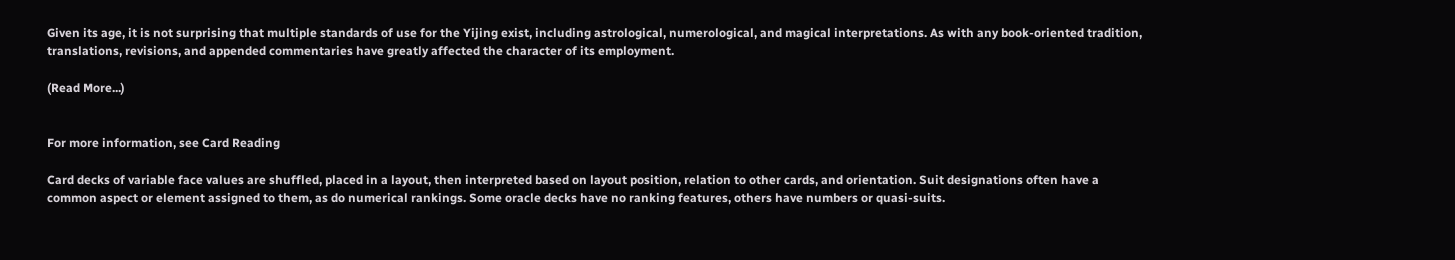Given its age, it is not surprising that multiple standards of use for the Yijing exist, including astrological, numerological, and magical interpretations. As with any book-oriented tradition, translations, revisions, and appended commentaries have greatly affected the character of its employment.

(Read More...)


For more information, see Card Reading

Card decks of variable face values are shuffled, placed in a layout, then interpreted based on layout position, relation to other cards, and orientation. Suit designations often have a common aspect or element assigned to them, as do numerical rankings. Some oracle decks have no ranking features, others have numbers or quasi-suits.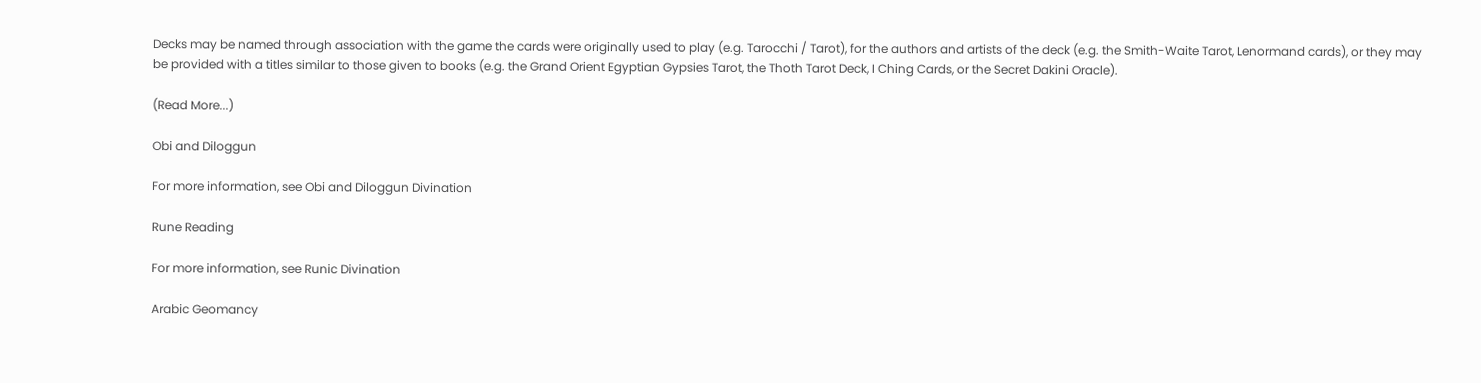Decks may be named through association with the game the cards were originally used to play (e.g. Tarocchi / Tarot), for the authors and artists of the deck (e.g. the Smith-Waite Tarot, Lenormand cards), or they may be provided with a titles similar to those given to books (e.g. the Grand Orient Egyptian Gypsies Tarot, the Thoth Tarot Deck, I Ching Cards, or the Secret Dakini Oracle).

(Read More...)

Obi and Diloggun

For more information, see Obi and Diloggun Divination

Rune Reading

For more information, see Runic Divination

Arabic Geomancy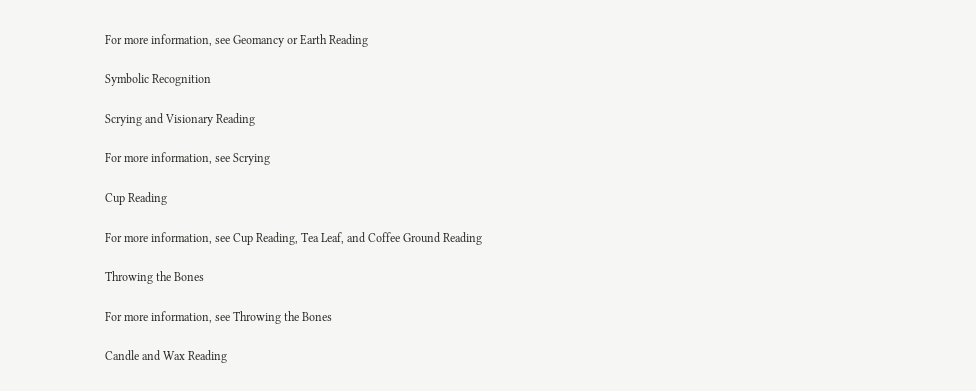For more information, see Geomancy or Earth Reading

Symbolic Recognition

Scrying and Visionary Reading

For more information, see Scrying

Cup Reading

For more information, see Cup Reading, Tea Leaf, and Coffee Ground Reading

Throwing the Bones

For more information, see Throwing the Bones

Candle and Wax Reading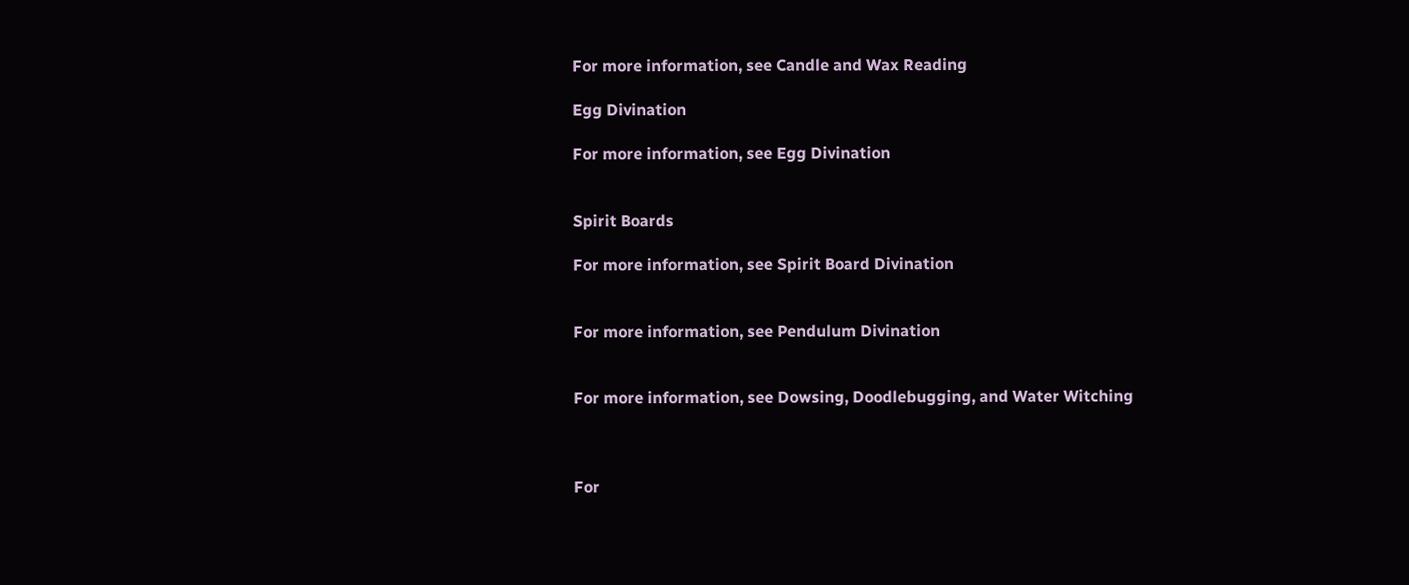For more information, see Candle and Wax Reading

Egg Divination

For more information, see Egg Divination


Spirit Boards

For more information, see Spirit Board Divination


For more information, see Pendulum Divination


For more information, see Dowsing, Doodlebugging, and Water Witching



For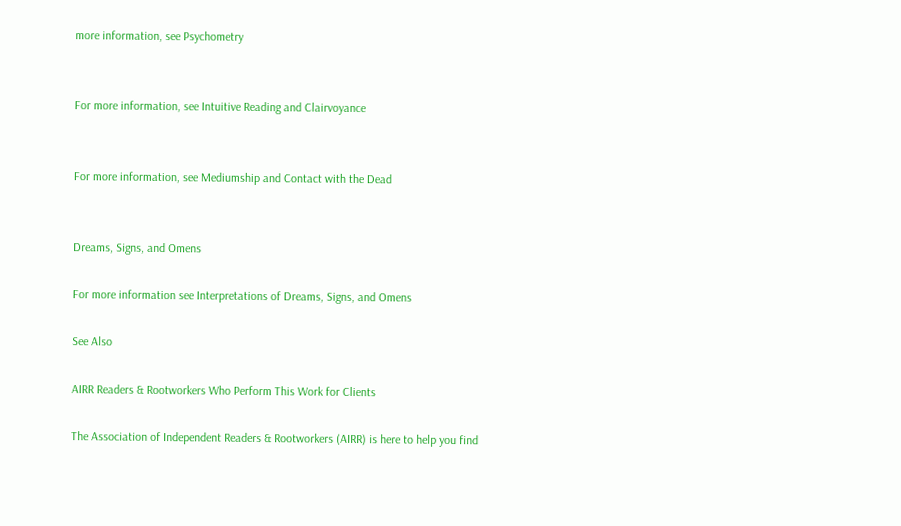more information, see Psychometry


For more information, see Intuitive Reading and Clairvoyance


For more information, see Mediumship and Contact with the Dead


Dreams, Signs, and Omens

For more information see Interpretations of Dreams, Signs, and Omens

See Also

AIRR Readers & Rootworkers Who Perform This Work for Clients

The Association of Independent Readers & Rootworkers (AIRR) is here to help you find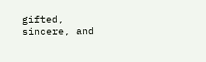gifted, sincere, and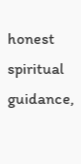honest spiritual guidance,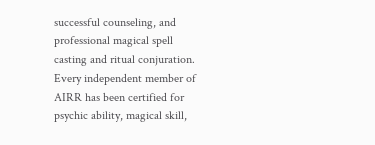successful counseling, and professional magical spell casting and ritual conjuration. Every independent member of AIRR has been certified for psychic ability, magical skill,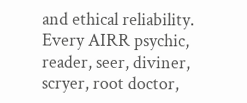and ethical reliability. Every AIRR psychic, reader, seer, diviner, scryer, root doctor,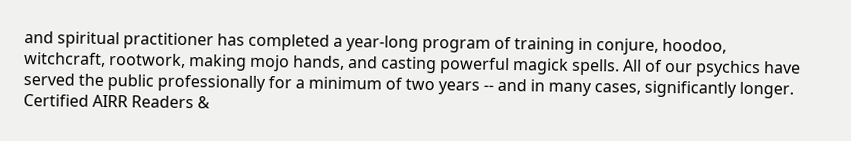and spiritual practitioner has completed a year-long program of training in conjure, hoodoo, witchcraft, rootwork, making mojo hands, and casting powerful magick spells. All of our psychics have served the public professionally for a minimum of two years -- and in many cases, significantly longer. Certified AIRR Readers &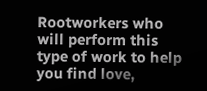Rootworkers who will perform this type of work to help you find love,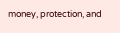money, protection, and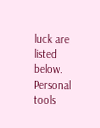luck are listed below.
Personal tools